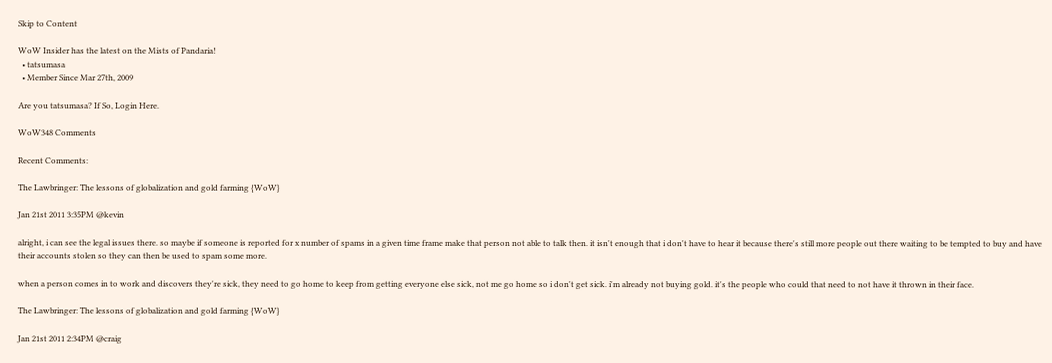Skip to Content

WoW Insider has the latest on the Mists of Pandaria!
  • tatsumasa
  • Member Since Mar 27th, 2009

Are you tatsumasa? If So, Login Here.

WoW348 Comments

Recent Comments:

The Lawbringer: The lessons of globalization and gold farming {WoW}

Jan 21st 2011 3:35PM @kevin

alright, i can see the legal issues there. so maybe if someone is reported for x number of spams in a given time frame make that person not able to talk then. it isn't enough that i don't have to hear it because there's still more people out there waiting to be tempted to buy and have their accounts stolen so they can then be used to spam some more.

when a person comes in to work and discovers they're sick, they need to go home to keep from getting everyone else sick, not me go home so i don't get sick. i'm already not buying gold. it's the people who could that need to not have it thrown in their face.

The Lawbringer: The lessons of globalization and gold farming {WoW}

Jan 21st 2011 2:34PM @craig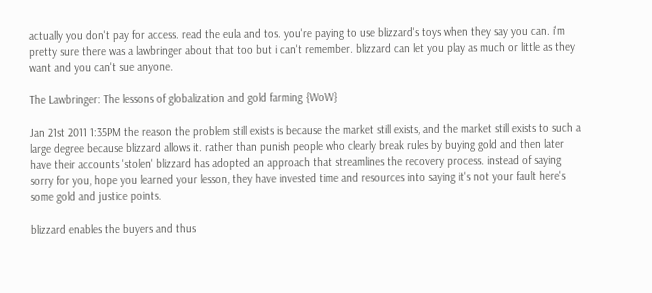actually you don't pay for access. read the eula and tos. you're paying to use blizzard's toys when they say you can. i'm pretty sure there was a lawbringer about that too but i can't remember. blizzard can let you play as much or little as they want and you can't sue anyone.

The Lawbringer: The lessons of globalization and gold farming {WoW}

Jan 21st 2011 1:35PM the reason the problem still exists is because the market still exists, and the market still exists to such a large degree because blizzard allows it. rather than punish people who clearly break rules by buying gold and then later have their accounts 'stolen' blizzard has adopted an approach that streamlines the recovery process. instead of saying sorry for you, hope you learned your lesson, they have invested time and resources into saying it's not your fault here's some gold and justice points.

blizzard enables the buyers and thus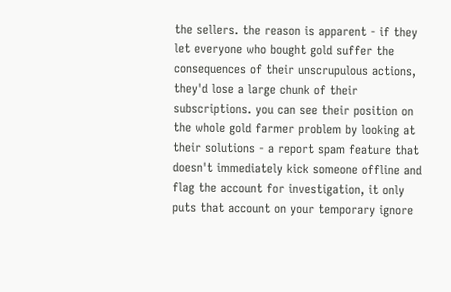the sellers. the reason is apparent - if they let everyone who bought gold suffer the consequences of their unscrupulous actions, they'd lose a large chunk of their subscriptions. you can see their position on the whole gold farmer problem by looking at their solutions - a report spam feature that doesn't immediately kick someone offline and flag the account for investigation, it only puts that account on your temporary ignore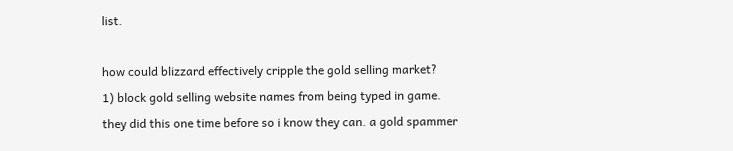list.

how could blizzard effectively cripple the gold selling market?
1) block gold selling website names from being typed in game. they did this one time before so i know they can. a gold spammer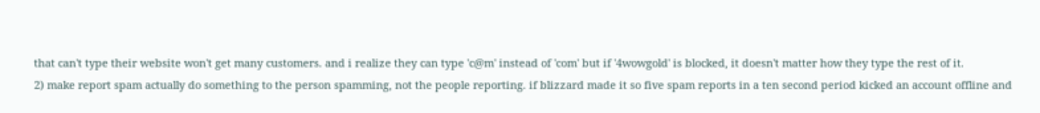that can't type their website won't get many customers. and i realize they can type 'c@m' instead of 'com' but if '4wowgold' is blocked, it doesn't matter how they type the rest of it.
2) make report spam actually do something to the person spamming, not the people reporting. if blizzard made it so five spam reports in a ten second period kicked an account offline and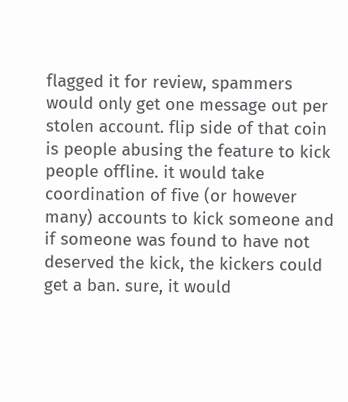flagged it for review, spammers would only get one message out per stolen account. flip side of that coin is people abusing the feature to kick people offline. it would take coordination of five (or however many) accounts to kick someone and if someone was found to have not deserved the kick, the kickers could get a ban. sure, it would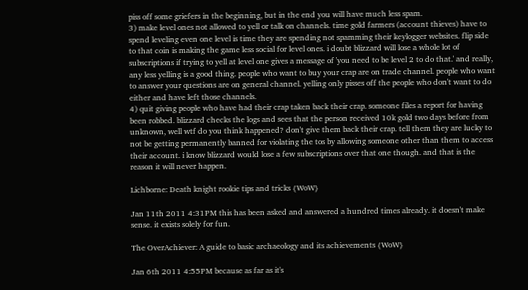piss off some griefers in the beginning, but in the end you will have much less spam.
3) make level ones not allowed to yell or talk on channels. time gold farmers (account thieves) have to spend leveling even one level is time they are spending not spamming their keylogger websites. flip side to that coin is making the game less social for level ones. i doubt blizzard will lose a whole lot of subscriptions if trying to yell at level one gives a message of 'you need to be level 2 to do that.' and really, any less yelling is a good thing. people who want to buy your crap are on trade channel. people who want to answer your questions are on general channel. yelling only pisses off the people who don't want to do either and have left those channels.
4) quit giving people who have had their crap taken back their crap. someone files a report for having been robbed. blizzard checks the logs and sees that the person received 10k gold two days before from unknown, well wtf do you think happened? don't give them back their crap. tell them they are lucky to not be getting permanently banned for violating the tos by allowing someone other than them to access their account. i know blizzard would lose a few subscriptions over that one though. and that is the reason it will never happen.

Lichborne: Death knight rookie tips and tricks {WoW}

Jan 11th 2011 4:31PM this has been asked and answered a hundred times already. it doesn't make sense. it exists solely for fun.

The OverAchiever: A guide to basic archaeology and its achievements {WoW}

Jan 6th 2011 4:55PM because as far as it's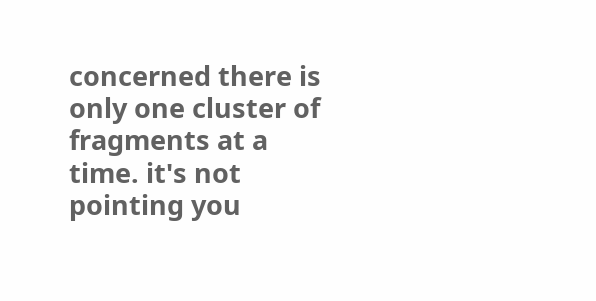concerned there is only one cluster of fragments at a time. it's not pointing you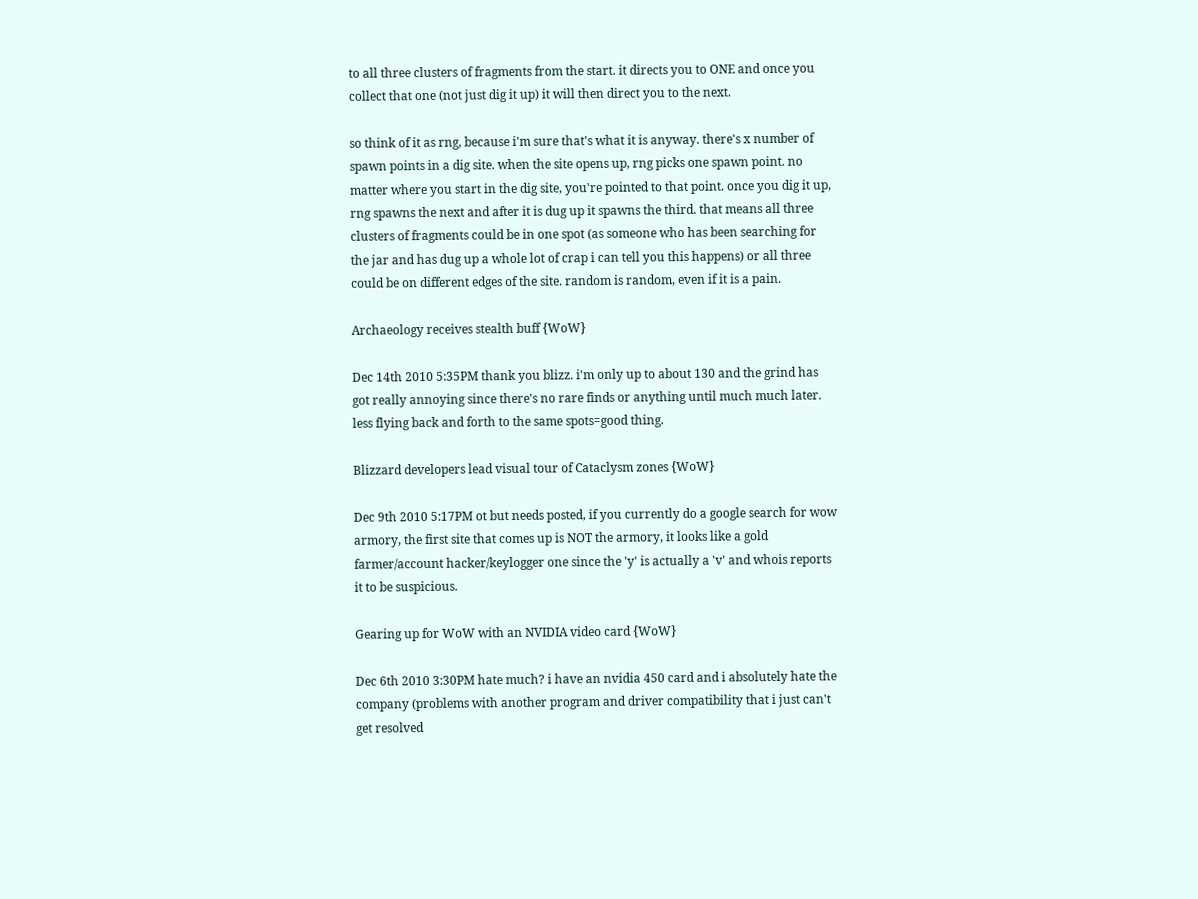to all three clusters of fragments from the start. it directs you to ONE and once you collect that one (not just dig it up) it will then direct you to the next.

so think of it as rng, because i'm sure that's what it is anyway. there's x number of spawn points in a dig site. when the site opens up, rng picks one spawn point. no matter where you start in the dig site, you're pointed to that point. once you dig it up, rng spawns the next and after it is dug up it spawns the third. that means all three clusters of fragments could be in one spot (as someone who has been searching for the jar and has dug up a whole lot of crap i can tell you this happens) or all three could be on different edges of the site. random is random, even if it is a pain.

Archaeology receives stealth buff {WoW}

Dec 14th 2010 5:35PM thank you blizz. i'm only up to about 130 and the grind has got really annoying since there's no rare finds or anything until much much later. less flying back and forth to the same spots=good thing.

Blizzard developers lead visual tour of Cataclysm zones {WoW}

Dec 9th 2010 5:17PM ot but needs posted, if you currently do a google search for wow armory, the first site that comes up is NOT the armory, it looks like a gold farmer/account hacker/keylogger one since the 'y' is actually a 'v' and whois reports it to be suspicious.

Gearing up for WoW with an NVIDIA video card {WoW}

Dec 6th 2010 3:30PM hate much? i have an nvidia 450 card and i absolutely hate the company (problems with another program and driver compatibility that i just can't get resolved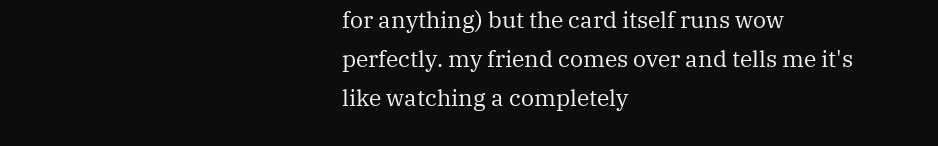for anything) but the card itself runs wow perfectly. my friend comes over and tells me it's like watching a completely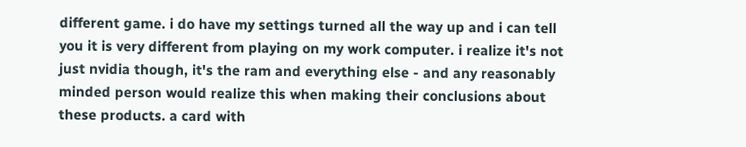different game. i do have my settings turned all the way up and i can tell you it is very different from playing on my work computer. i realize it's not just nvidia though, it's the ram and everything else - and any reasonably minded person would realize this when making their conclusions about these products. a card with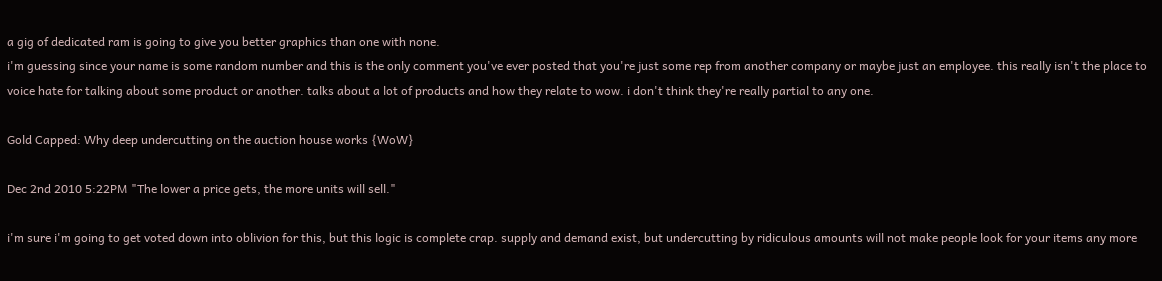a gig of dedicated ram is going to give you better graphics than one with none.
i'm guessing since your name is some random number and this is the only comment you've ever posted that you're just some rep from another company or maybe just an employee. this really isn't the place to voice hate for talking about some product or another. talks about a lot of products and how they relate to wow. i don't think they're really partial to any one.

Gold Capped: Why deep undercutting on the auction house works {WoW}

Dec 2nd 2010 5:22PM "The lower a price gets, the more units will sell."

i'm sure i'm going to get voted down into oblivion for this, but this logic is complete crap. supply and demand exist, but undercutting by ridiculous amounts will not make people look for your items any more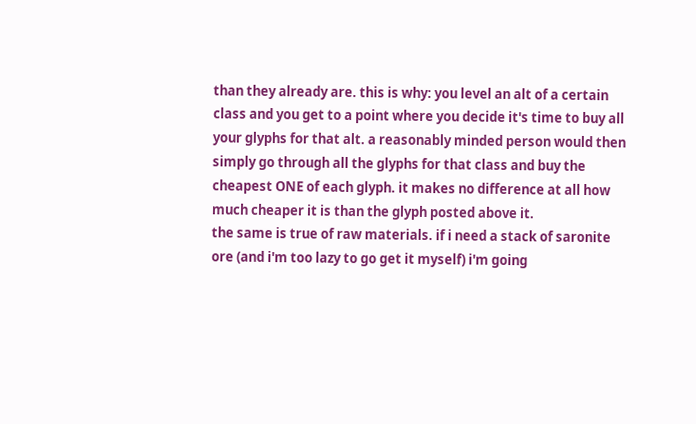than they already are. this is why: you level an alt of a certain class and you get to a point where you decide it's time to buy all your glyphs for that alt. a reasonably minded person would then simply go through all the glyphs for that class and buy the cheapest ONE of each glyph. it makes no difference at all how much cheaper it is than the glyph posted above it.
the same is true of raw materials. if i need a stack of saronite ore (and i'm too lazy to go get it myself) i'm going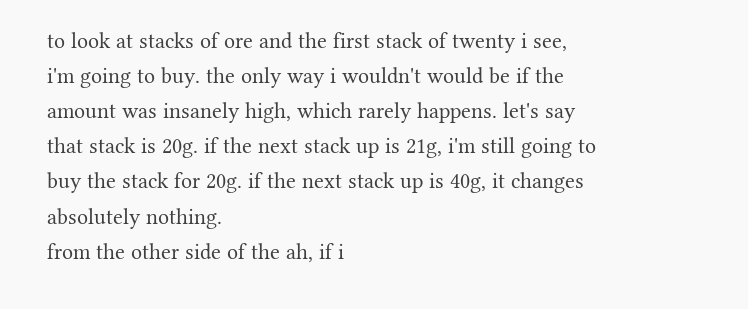to look at stacks of ore and the first stack of twenty i see, i'm going to buy. the only way i wouldn't would be if the amount was insanely high, which rarely happens. let's say that stack is 20g. if the next stack up is 21g, i'm still going to buy the stack for 20g. if the next stack up is 40g, it changes absolutely nothing.
from the other side of the ah, if i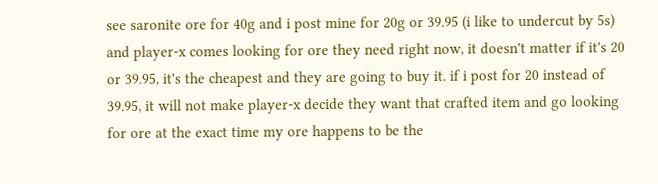see saronite ore for 40g and i post mine for 20g or 39.95 (i like to undercut by 5s) and player-x comes looking for ore they need right now, it doesn't matter if it's 20 or 39.95, it's the cheapest and they are going to buy it. if i post for 20 instead of 39.95, it will not make player-x decide they want that crafted item and go looking for ore at the exact time my ore happens to be the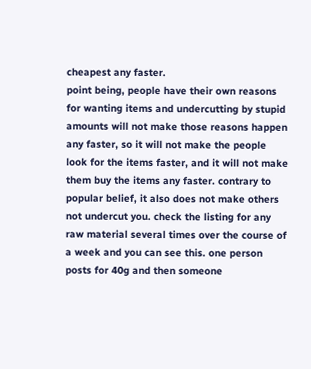cheapest any faster.
point being, people have their own reasons for wanting items and undercutting by stupid amounts will not make those reasons happen any faster, so it will not make the people look for the items faster, and it will not make them buy the items any faster. contrary to popular belief, it also does not make others not undercut you. check the listing for any raw material several times over the course of a week and you can see this. one person posts for 40g and then someone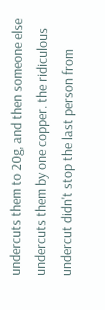undercuts them to 20g, and then someone else undercuts them by one copper. the ridiculous undercut didn't stop the last person from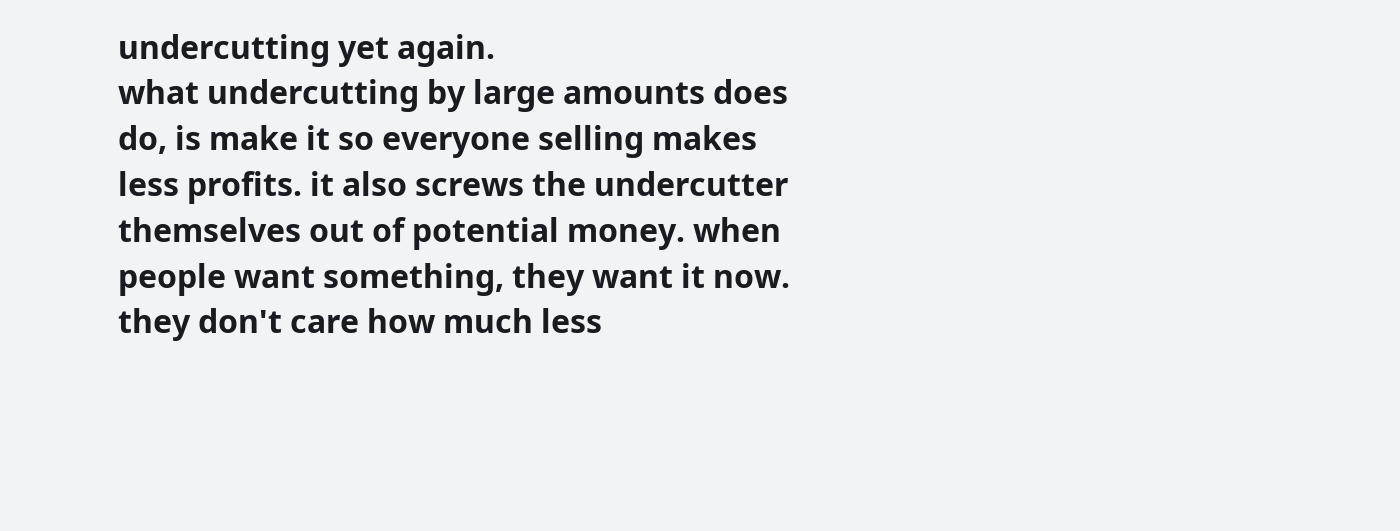undercutting yet again.
what undercutting by large amounts does do, is make it so everyone selling makes less profits. it also screws the undercutter themselves out of potential money. when people want something, they want it now. they don't care how much less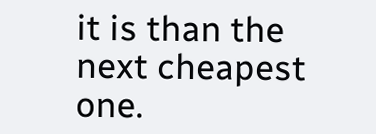it is than the next cheapest one.